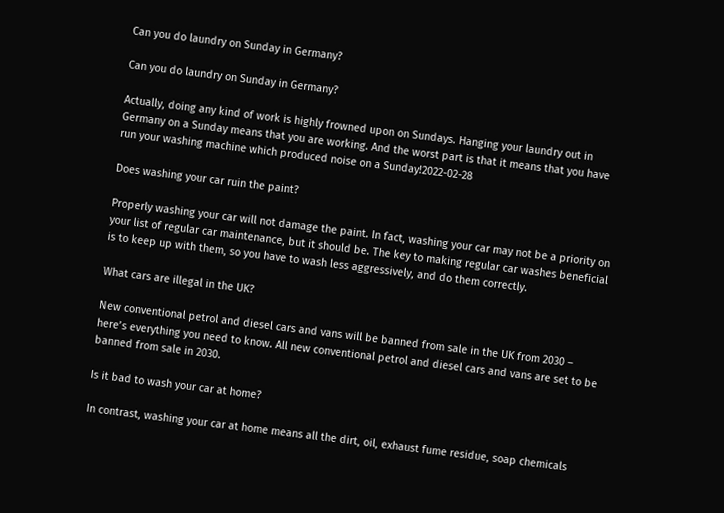Can you do laundry on Sunday in Germany?

Can you do laundry on Sunday in Germany?

Actually, doing any kind of work is highly frowned upon on Sundays. Hanging your laundry out in Germany on a Sunday means that you are working. And the worst part is that it means that you have run your washing machine which produced noise on a Sunday!2022-02-28

Does washing your car ruin the paint?

Properly washing your car will not damage the paint. In fact, washing your car may not be a priority on your list of regular car maintenance, but it should be. The key to making regular car washes beneficial is to keep up with them, so you have to wash less aggressively, and do them correctly.

What cars are illegal in the UK?

New conventional petrol and diesel cars and vans will be banned from sale in the UK from 2030 – here’s everything you need to know. All new conventional petrol and diesel cars and vans are set to be banned from sale in 2030.

Is it bad to wash your car at home?

In contrast, washing your car at home means all the dirt, oil, exhaust fume residue, soap chemicals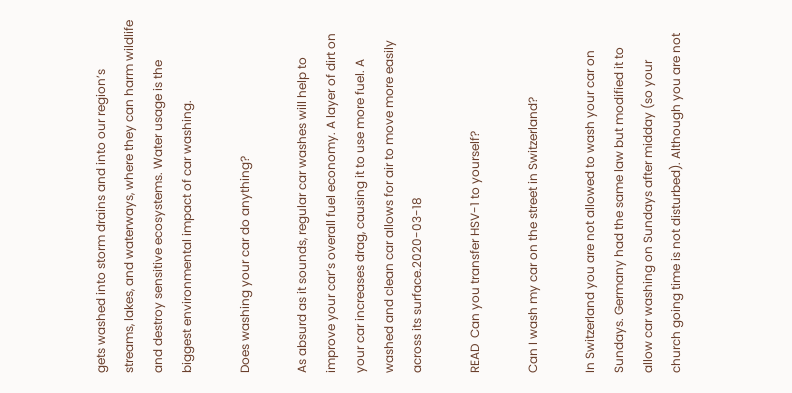gets washed into storm drains and into our region’s streams, lakes, and waterways, where they can harm wildlife and destroy sensitive ecosystems. Water usage is the biggest environmental impact of car washing.

Does washing your car do anything?

As absurd as it sounds, regular car washes will help to improve your car’s overall fuel economy. A layer of dirt on your car increases drag, causing it to use more fuel. A washed and clean car allows for air to move more easily across its surface.2020-03-18

READ  Can you transfer HSV-1 to yourself?

Can I wash my car on the street in Switzerland?

In Switzerland you are not allowed to wash your car on Sundays. Germany had the same law but modified it to allow car washing on Sundays after midday (so your church going time is not disturbed). Although you are not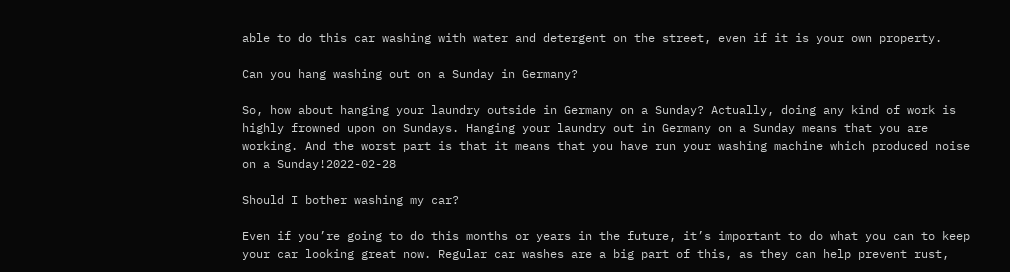able to do this car washing with water and detergent on the street, even if it is your own property.

Can you hang washing out on a Sunday in Germany?

So, how about hanging your laundry outside in Germany on a Sunday? Actually, doing any kind of work is highly frowned upon on Sundays. Hanging your laundry out in Germany on a Sunday means that you are working. And the worst part is that it means that you have run your washing machine which produced noise on a Sunday!2022-02-28

Should I bother washing my car?

Even if you’re going to do this months or years in the future, it’s important to do what you can to keep your car looking great now. Regular car washes are a big part of this, as they can help prevent rust,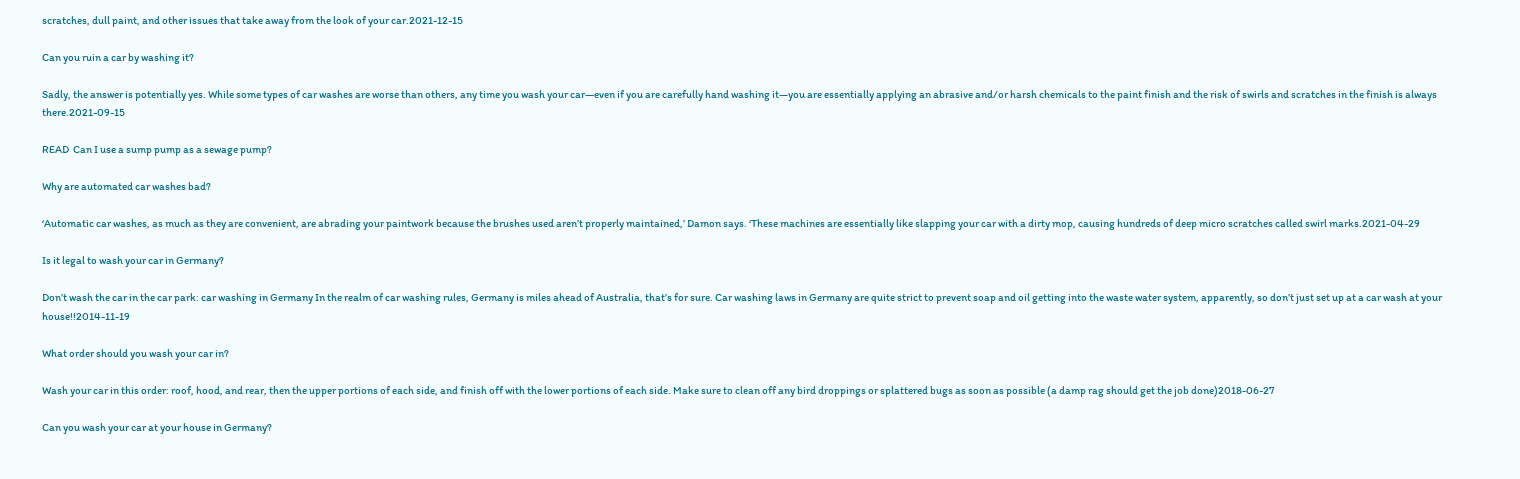scratches, dull paint, and other issues that take away from the look of your car.2021-12-15

Can you ruin a car by washing it?

Sadly, the answer is potentially yes. While some types of car washes are worse than others, any time you wash your car—even if you are carefully hand washing it—you are essentially applying an abrasive and/or harsh chemicals to the paint finish and the risk of swirls and scratches in the finish is always there.2021-09-15

READ  Can I use a sump pump as a sewage pump?

Why are automated car washes bad?

‘Automatic car washes, as much as they are convenient, are abrading your paintwork because the brushes used aren’t properly maintained,’ Damon says. ‘These machines are essentially like slapping your car with a dirty mop, causing hundreds of deep micro scratches called swirl marks.2021-04-29

Is it legal to wash your car in Germany?

Don’t wash the car in the car park: car washing in Germany In the realm of car washing rules, Germany is miles ahead of Australia, that’s for sure. Car washing laws in Germany are quite strict to prevent soap and oil getting into the waste water system, apparently, so don’t just set up at a car wash at your house!!2014-11-19

What order should you wash your car in?

Wash your car in this order: roof, hood, and rear, then the upper portions of each side, and finish off with the lower portions of each side. Make sure to clean off any bird droppings or splattered bugs as soon as possible (a damp rag should get the job done)2018-06-27

Can you wash your car at your house in Germany?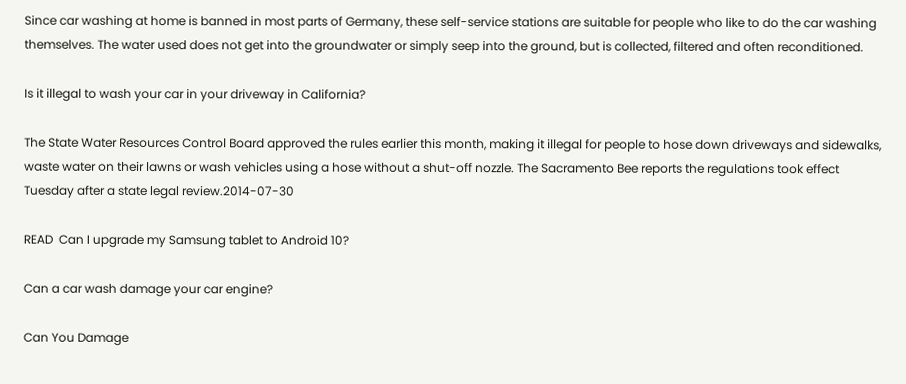Since car washing at home is banned in most parts of Germany, these self-service stations are suitable for people who like to do the car washing themselves. The water used does not get into the groundwater or simply seep into the ground, but is collected, filtered and often reconditioned.

Is it illegal to wash your car in your driveway in California?

The State Water Resources Control Board approved the rules earlier this month, making it illegal for people to hose down driveways and sidewalks, waste water on their lawns or wash vehicles using a hose without a shut-off nozzle. The Sacramento Bee reports the regulations took effect Tuesday after a state legal review.2014-07-30

READ  Can I upgrade my Samsung tablet to Android 10?

Can a car wash damage your car engine?

Can You Damage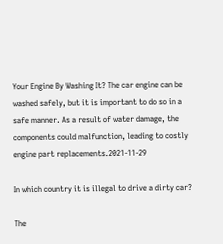Your Engine By Washing It? The car engine can be washed safely, but it is important to do so in a safe manner. As a result of water damage, the components could malfunction, leading to costly engine part replacements.2021-11-29

In which country it is illegal to drive a dirty car?

The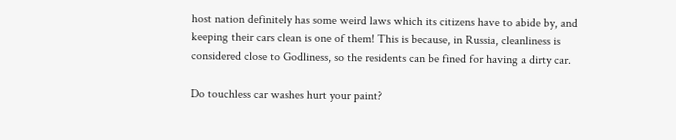host nation definitely has some weird laws which its citizens have to abide by, and keeping their cars clean is one of them! This is because, in Russia, cleanliness is considered close to Godliness, so the residents can be fined for having a dirty car.

Do touchless car washes hurt your paint?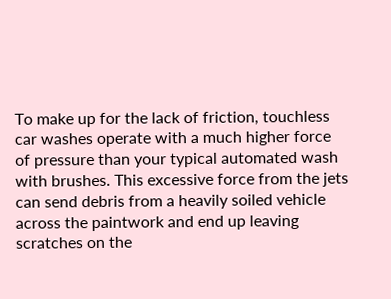To make up for the lack of friction, touchless car washes operate with a much higher force of pressure than your typical automated wash with brushes. This excessive force from the jets can send debris from a heavily soiled vehicle across the paintwork and end up leaving scratches on the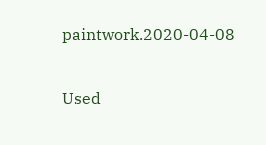paintwork.2020-04-08

Used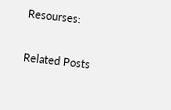Resourses:

Related Posts